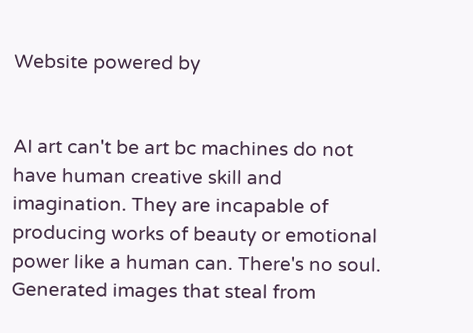Website powered by


AI art can't be art bc machines do not have human creative skill and imagination. They are incapable of producing works of beauty or emotional power like a human can. There's no soul.
Generated images that steal from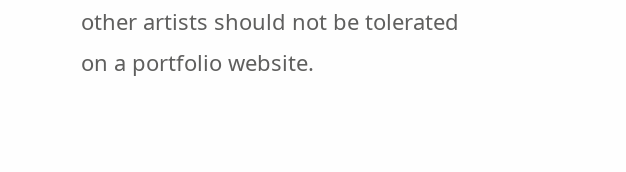other artists should not be tolerated on a portfolio website.